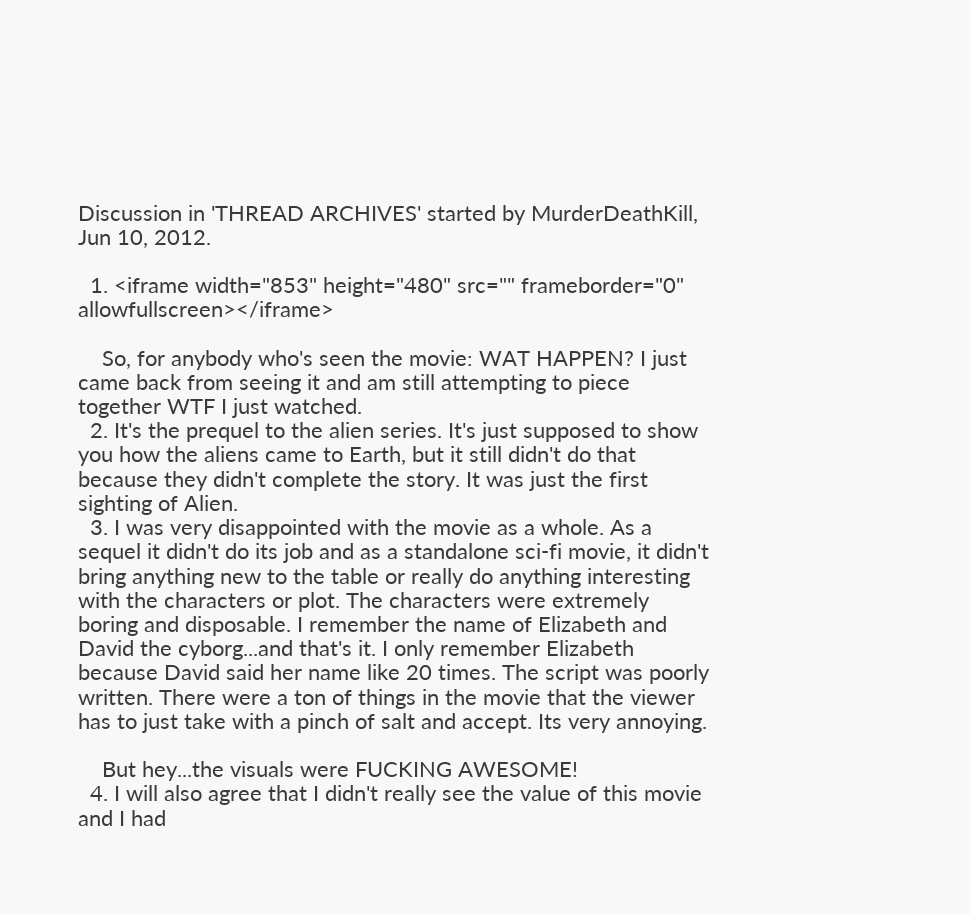Discussion in 'THREAD ARCHIVES' started by MurderDeathKill, Jun 10, 2012.

  1. <iframe width="853" height="480" src="" frameborder="0" allowfullscreen></iframe>

    So, for anybody who's seen the movie: WAT HAPPEN? I just came back from seeing it and am still attempting to piece together WTF I just watched.
  2. It's the prequel to the alien series. It's just supposed to show you how the aliens came to Earth, but it still didn't do that because they didn't complete the story. It was just the first sighting of Alien.
  3. I was very disappointed with the movie as a whole. As a sequel it didn't do its job and as a standalone sci-fi movie, it didn't bring anything new to the table or really do anything interesting with the characters or plot. The characters were extremely boring and disposable. I remember the name of Elizabeth and David the cyborg...and that's it. I only remember Elizabeth because David said her name like 20 times. The script was poorly written. There were a ton of things in the movie that the viewer has to just take with a pinch of salt and accept. Its very annoying.

    But hey...the visuals were FUCKING AWESOME!
  4. I will also agree that I didn't really see the value of this movie and I had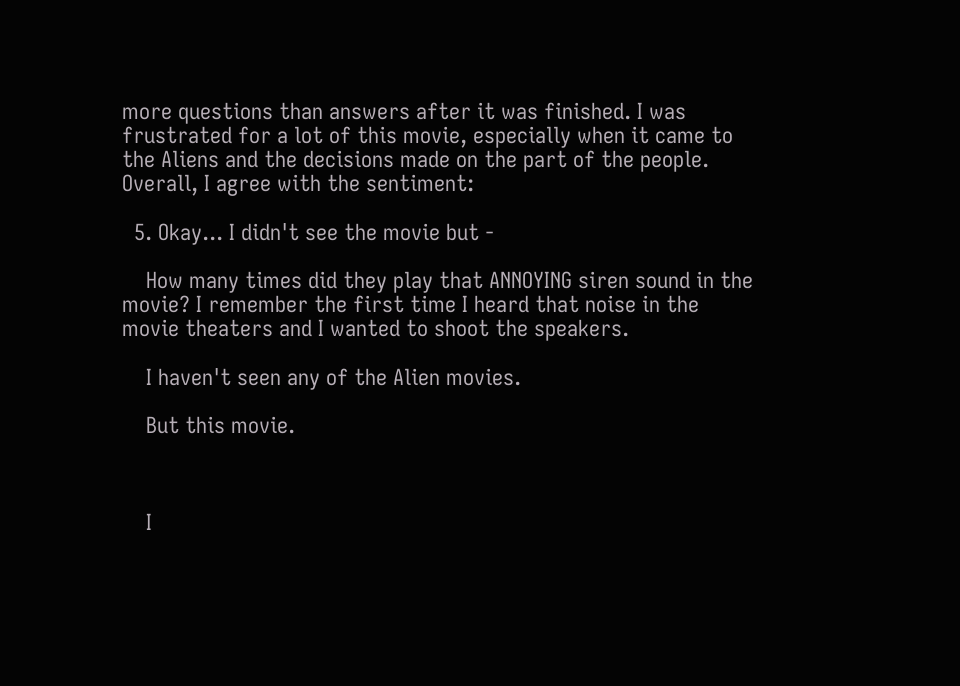more questions than answers after it was finished. I was frustrated for a lot of this movie, especially when it came to the Aliens and the decisions made on the part of the people. Overall, I agree with the sentiment:

  5. Okay... I didn't see the movie but -

    How many times did they play that ANNOYING siren sound in the movie? I remember the first time I heard that noise in the movie theaters and I wanted to shoot the speakers.

    I haven't seen any of the Alien movies.

    But this movie.



    I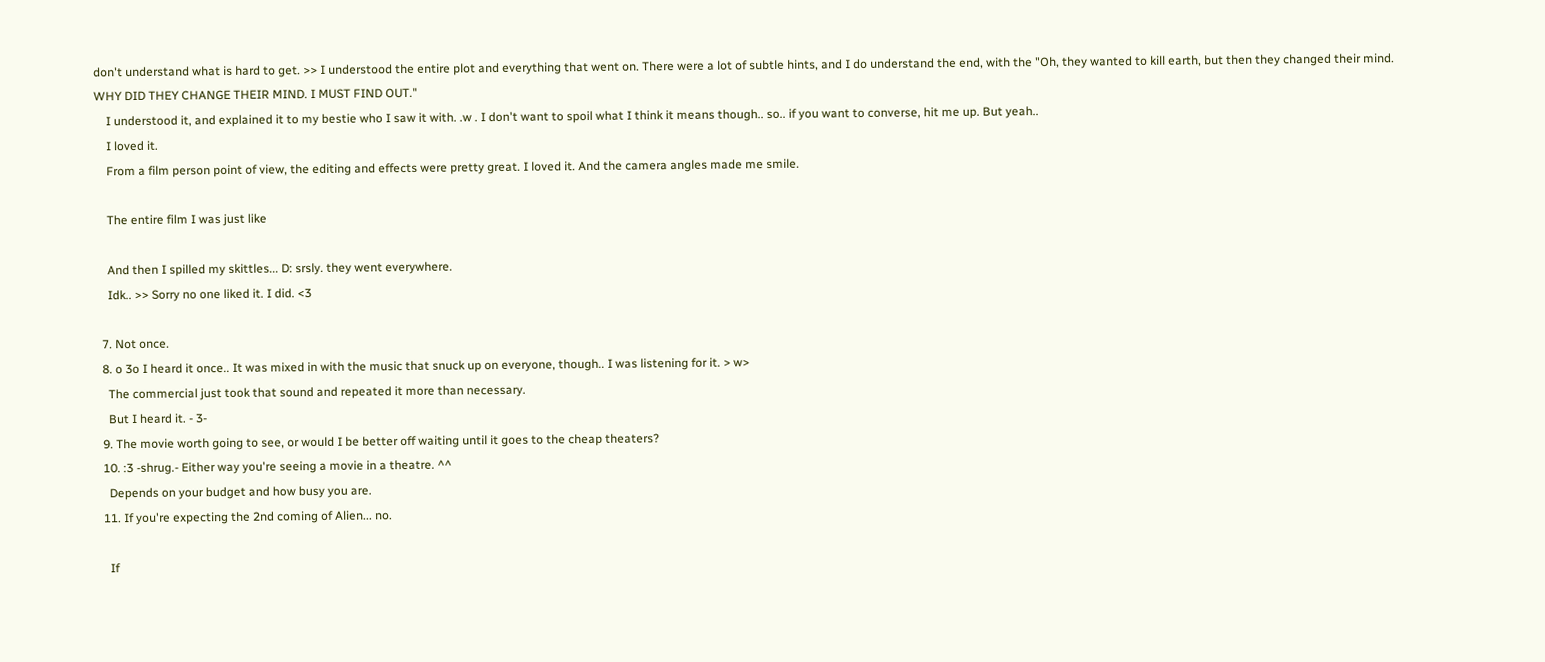don't understand what is hard to get. >> I understood the entire plot and everything that went on. There were a lot of subtle hints, and I do understand the end, with the "Oh, they wanted to kill earth, but then they changed their mind. WHY DID THEY CHANGE THEIR MIND. I MUST FIND OUT."
    I understood it, and explained it to my bestie who I saw it with. .w . I don't want to spoil what I think it means though.. so.. if you want to converse, hit me up. But yeah..
    I loved it.
    From a film person point of view, the editing and effects were pretty great. I loved it. And the camera angles made me smile.

    The entire film I was just like

    And then I spilled my skittles... D: srsly. they went everywhere.
    Idk.. >> Sorry no one liked it. I did. <3

  7. Not once.
  8. o 3o I heard it once.. It was mixed in with the music that snuck up on everyone, though.. I was listening for it. > w>
    The commercial just took that sound and repeated it more than necessary.
    But I heard it. - 3-
  9. The movie worth going to see, or would I be better off waiting until it goes to the cheap theaters?
  10. :3 -shrug.- Either way you're seeing a movie in a theatre. ^^
    Depends on your budget and how busy you are.
  11. If you're expecting the 2nd coming of Alien... no.

    If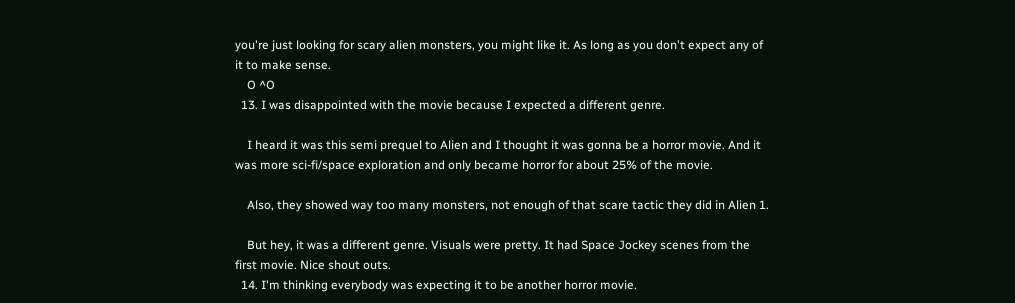you're just looking for scary alien monsters, you might like it. As long as you don't expect any of it to make sense.
    O ^O
  13. I was disappointed with the movie because I expected a different genre.

    I heard it was this semi prequel to Alien and I thought it was gonna be a horror movie. And it was more sci-fi/space exploration and only became horror for about 25% of the movie.

    Also, they showed way too many monsters, not enough of that scare tactic they did in Alien 1.

    But hey, it was a different genre. Visuals were pretty. It had Space Jockey scenes from the first movie. Nice shout outs.
  14. I'm thinking everybody was expecting it to be another horror movie.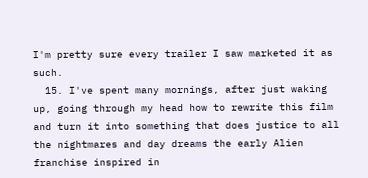I'm pretty sure every trailer I saw marketed it as such.
  15. I've spent many mornings, after just waking up, going through my head how to rewrite this film and turn it into something that does justice to all the nightmares and day dreams the early Alien franchise inspired in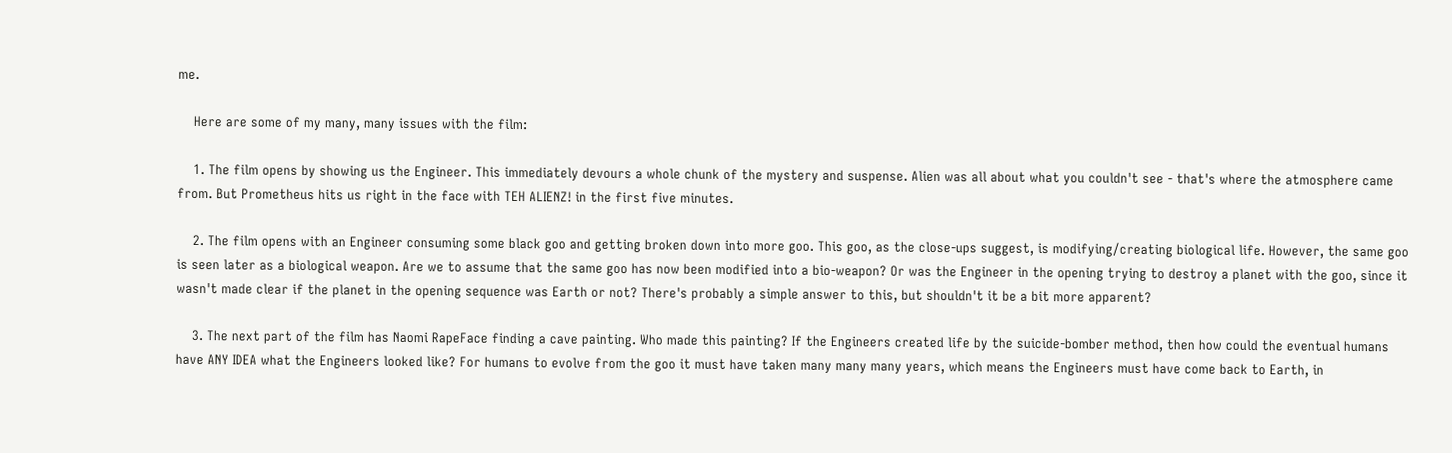me.

    Here are some of my many, many issues with the film:

    1. The film opens by showing us the Engineer. This immediately devours a whole chunk of the mystery and suspense. Alien was all about what you couldn't see - that's where the atmosphere came from. But Prometheus hits us right in the face with TEH ALIENZ! in the first five minutes.

    2. The film opens with an Engineer consuming some black goo and getting broken down into more goo. This goo, as the close-ups suggest, is modifying/creating biological life. However, the same goo is seen later as a biological weapon. Are we to assume that the same goo has now been modified into a bio-weapon? Or was the Engineer in the opening trying to destroy a planet with the goo, since it wasn't made clear if the planet in the opening sequence was Earth or not? There's probably a simple answer to this, but shouldn't it be a bit more apparent?

    3. The next part of the film has Naomi RapeFace finding a cave painting. Who made this painting? If the Engineers created life by the suicide-bomber method, then how could the eventual humans have ANY IDEA what the Engineers looked like? For humans to evolve from the goo it must have taken many many many years, which means the Engineers must have come back to Earth, in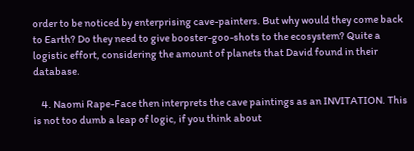order to be noticed by enterprising cave-painters. But why would they come back to Earth? Do they need to give booster-goo-shots to the ecosystem? Quite a logistic effort, considering the amount of planets that David found in their database.

    4. Naomi Rape-Face then interprets the cave paintings as an INVITATION. This is not too dumb a leap of logic, if you think about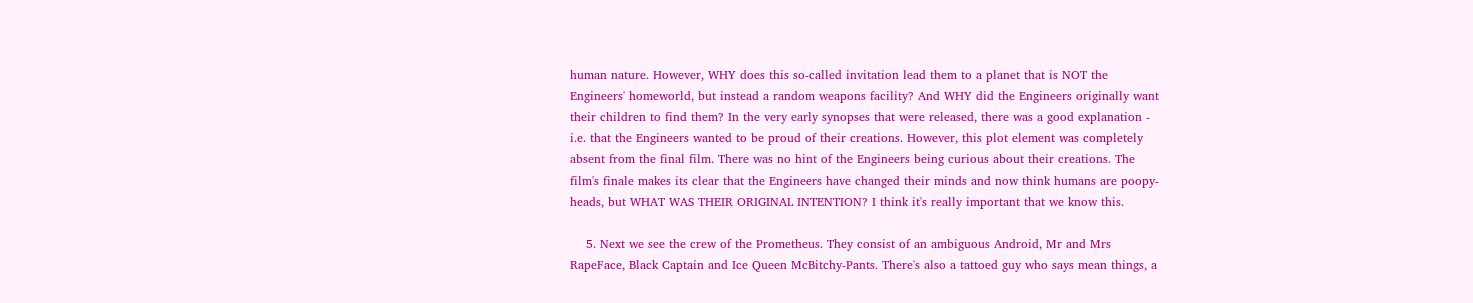human nature. However, WHY does this so-called invitation lead them to a planet that is NOT the Engineers' homeworld, but instead a random weapons facility? And WHY did the Engineers originally want their children to find them? In the very early synopses that were released, there was a good explanation - i.e. that the Engineers wanted to be proud of their creations. However, this plot element was completely absent from the final film. There was no hint of the Engineers being curious about their creations. The film's finale makes its clear that the Engineers have changed their minds and now think humans are poopy-heads, but WHAT WAS THEIR ORIGINAL INTENTION? I think it's really important that we know this.

    5. Next we see the crew of the Prometheus. They consist of an ambiguous Android, Mr and Mrs RapeFace, Black Captain and Ice Queen McBitchy-Pants. There's also a tattoed guy who says mean things, a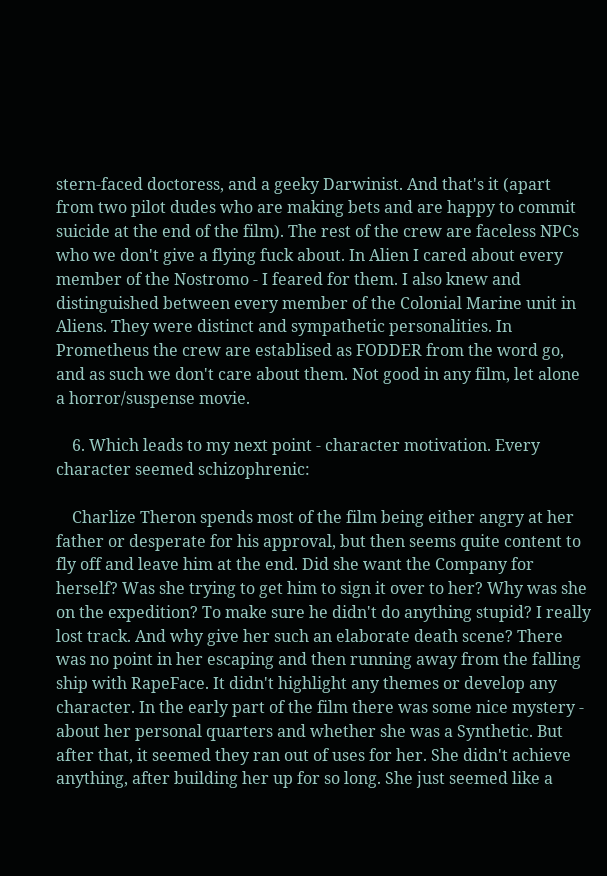stern-faced doctoress, and a geeky Darwinist. And that's it (apart from two pilot dudes who are making bets and are happy to commit suicide at the end of the film). The rest of the crew are faceless NPCs who we don't give a flying fuck about. In Alien I cared about every member of the Nostromo - I feared for them. I also knew and distinguished between every member of the Colonial Marine unit in Aliens. They were distinct and sympathetic personalities. In Prometheus the crew are establised as FODDER from the word go, and as such we don't care about them. Not good in any film, let alone a horror/suspense movie.

    6. Which leads to my next point - character motivation. Every character seemed schizophrenic:

    Charlize Theron spends most of the film being either angry at her father or desperate for his approval, but then seems quite content to fly off and leave him at the end. Did she want the Company for herself? Was she trying to get him to sign it over to her? Why was she on the expedition? To make sure he didn't do anything stupid? I really lost track. And why give her such an elaborate death scene? There was no point in her escaping and then running away from the falling ship with RapeFace. It didn't highlight any themes or develop any character. In the early part of the film there was some nice mystery - about her personal quarters and whether she was a Synthetic. But after that, it seemed they ran out of uses for her. She didn't achieve anything, after building her up for so long. She just seemed like a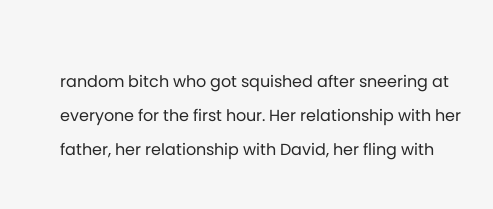random bitch who got squished after sneering at everyone for the first hour. Her relationship with her father, her relationship with David, her fling with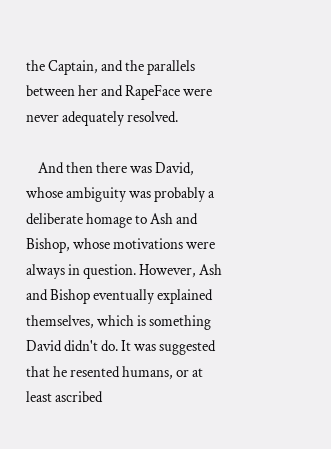the Captain, and the parallels between her and RapeFace were never adequately resolved.

    And then there was David, whose ambiguity was probably a deliberate homage to Ash and Bishop, whose motivations were always in question. However, Ash and Bishop eventually explained themselves, which is something David didn't do. It was suggested that he resented humans, or at least ascribed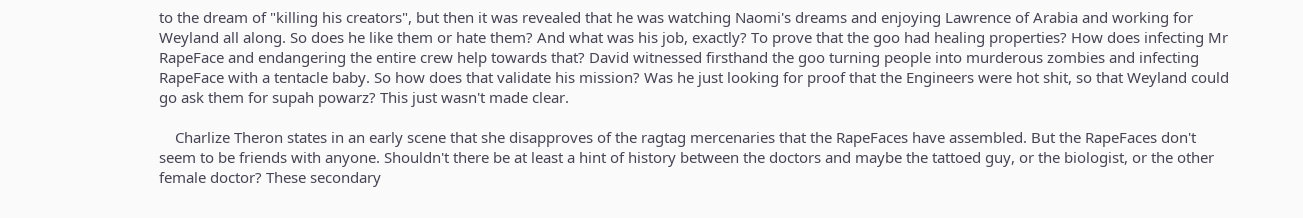to the dream of "killing his creators", but then it was revealed that he was watching Naomi's dreams and enjoying Lawrence of Arabia and working for Weyland all along. So does he like them or hate them? And what was his job, exactly? To prove that the goo had healing properties? How does infecting Mr RapeFace and endangering the entire crew help towards that? David witnessed firsthand the goo turning people into murderous zombies and infecting RapeFace with a tentacle baby. So how does that validate his mission? Was he just looking for proof that the Engineers were hot shit, so that Weyland could go ask them for supah powarz? This just wasn't made clear.

    Charlize Theron states in an early scene that she disapproves of the ragtag mercenaries that the RapeFaces have assembled. But the RapeFaces don't seem to be friends with anyone. Shouldn't there be at least a hint of history between the doctors and maybe the tattoed guy, or the biologist, or the other female doctor? These secondary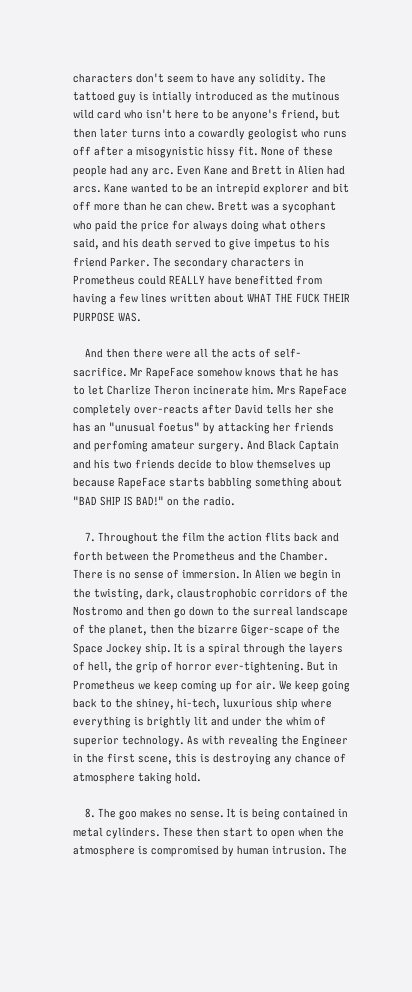characters don't seem to have any solidity. The tattoed guy is intially introduced as the mutinous wild card who isn't here to be anyone's friend, but then later turns into a cowardly geologist who runs off after a misogynistic hissy fit. None of these people had any arc. Even Kane and Brett in Alien had arcs. Kane wanted to be an intrepid explorer and bit off more than he can chew. Brett was a sycophant who paid the price for always doing what others said, and his death served to give impetus to his friend Parker. The secondary characters in Prometheus could REALLY have benefitted from having a few lines written about WHAT THE FUCK THEIR PURPOSE WAS.

    And then there were all the acts of self-sacrifice. Mr RapeFace somehow knows that he has to let Charlize Theron incinerate him. Mrs RapeFace completely over-reacts after David tells her she has an "unusual foetus" by attacking her friends and perfoming amateur surgery. And Black Captain and his two friends decide to blow themselves up because RapeFace starts babbling something about "BAD SHIP IS BAD!" on the radio.

    7. Throughout the film the action flits back and forth between the Prometheus and the Chamber. There is no sense of immersion. In Alien we begin in the twisting, dark, claustrophobic corridors of the Nostromo and then go down to the surreal landscape of the planet, then the bizarre Giger-scape of the Space Jockey ship. It is a spiral through the layers of hell, the grip of horror ever-tightening. But in Prometheus we keep coming up for air. We keep going back to the shiney, hi-tech, luxurious ship where everything is brightly lit and under the whim of superior technology. As with revealing the Engineer in the first scene, this is destroying any chance of atmosphere taking hold.

    8. The goo makes no sense. It is being contained in metal cylinders. These then start to open when the atmosphere is compromised by human intrusion. The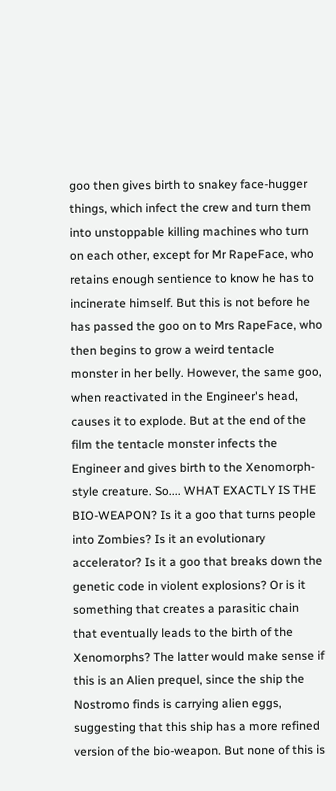goo then gives birth to snakey face-hugger things, which infect the crew and turn them into unstoppable killing machines who turn on each other, except for Mr RapeFace, who retains enough sentience to know he has to incinerate himself. But this is not before he has passed the goo on to Mrs RapeFace, who then begins to grow a weird tentacle monster in her belly. However, the same goo, when reactivated in the Engineer's head, causes it to explode. But at the end of the film the tentacle monster infects the Engineer and gives birth to the Xenomorph-style creature. So.... WHAT EXACTLY IS THE BIO-WEAPON? Is it a goo that turns people into Zombies? Is it an evolutionary accelerator? Is it a goo that breaks down the genetic code in violent explosions? Or is it something that creates a parasitic chain that eventually leads to the birth of the Xenomorphs? The latter would make sense if this is an Alien prequel, since the ship the Nostromo finds is carrying alien eggs, suggesting that this ship has a more refined version of the bio-weapon. But none of this is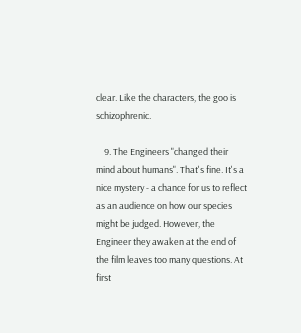clear. Like the characters, the goo is schizophrenic.

    9. The Engineers "changed their mind about humans". That's fine. It's a nice mystery - a chance for us to reflect as an audience on how our species might be judged. However, the Engineer they awaken at the end of the film leaves too many questions. At first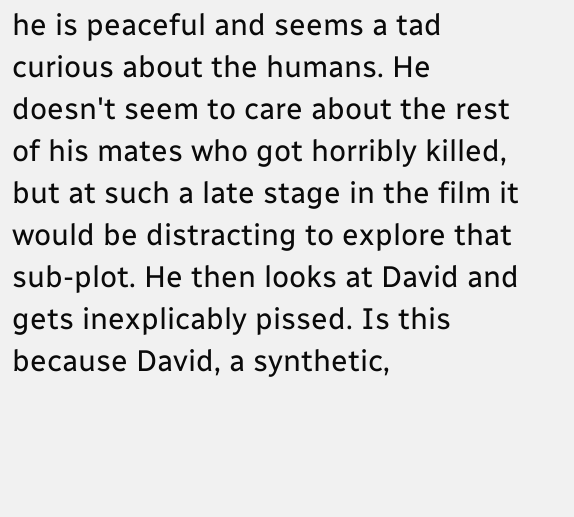he is peaceful and seems a tad curious about the humans. He doesn't seem to care about the rest of his mates who got horribly killed, but at such a late stage in the film it would be distracting to explore that sub-plot. He then looks at David and gets inexplicably pissed. Is this because David, a synthetic,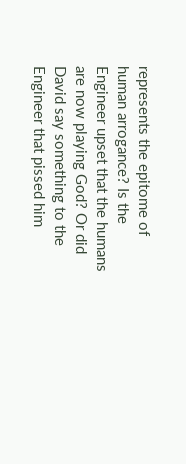represents the epitome of human arrogance? Is the Engineer upset that the humans are now playing God? Or did David say something to the Engineer that pissed him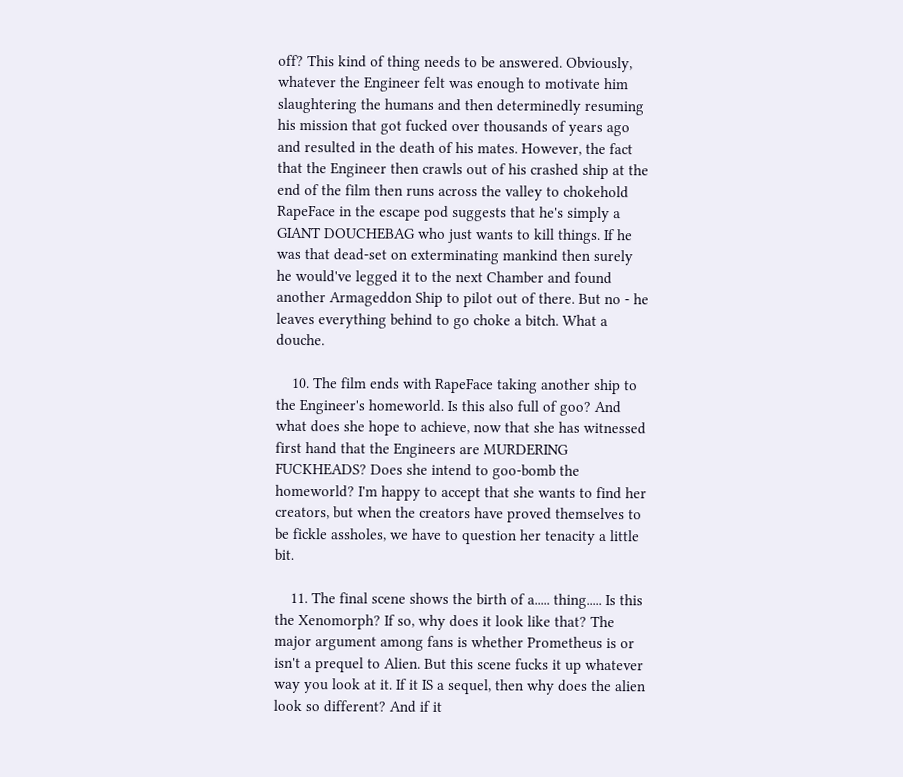off? This kind of thing needs to be answered. Obviously, whatever the Engineer felt was enough to motivate him slaughtering the humans and then determinedly resuming his mission that got fucked over thousands of years ago and resulted in the death of his mates. However, the fact that the Engineer then crawls out of his crashed ship at the end of the film then runs across the valley to chokehold RapeFace in the escape pod suggests that he's simply a GIANT DOUCHEBAG who just wants to kill things. If he was that dead-set on exterminating mankind then surely he would've legged it to the next Chamber and found another Armageddon Ship to pilot out of there. But no - he leaves everything behind to go choke a bitch. What a douche.

    10. The film ends with RapeFace taking another ship to the Engineer's homeworld. Is this also full of goo? And what does she hope to achieve, now that she has witnessed first hand that the Engineers are MURDERING FUCKHEADS? Does she intend to goo-bomb the homeworld? I'm happy to accept that she wants to find her creators, but when the creators have proved themselves to be fickle assholes, we have to question her tenacity a little bit.

    11. The final scene shows the birth of a..... thing..... Is this the Xenomorph? If so, why does it look like that? The major argument among fans is whether Prometheus is or isn't a prequel to Alien. But this scene fucks it up whatever way you look at it. If it IS a sequel, then why does the alien look so different? And if it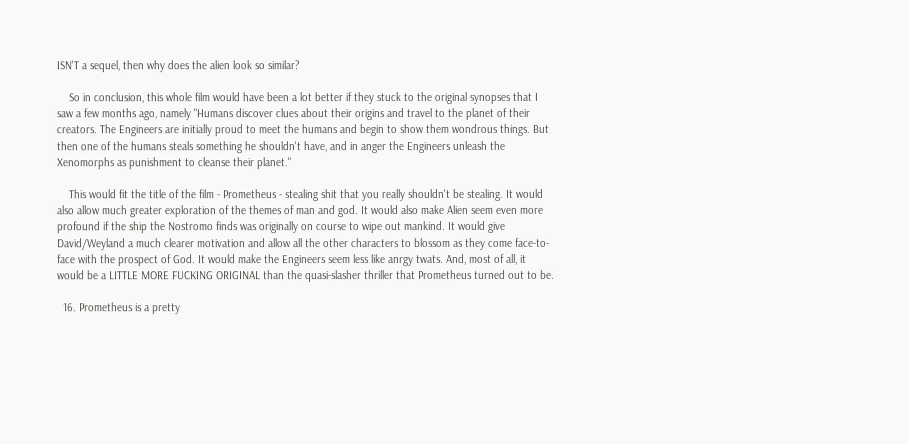ISN'T a sequel, then why does the alien look so similar?

    So in conclusion, this whole film would have been a lot better if they stuck to the original synopses that I saw a few months ago, namely "Humans discover clues about their origins and travel to the planet of their creators. The Engineers are initially proud to meet the humans and begin to show them wondrous things. But then one of the humans steals something he shouldn't have, and in anger the Engineers unleash the Xenomorphs as punishment to cleanse their planet."

    This would fit the title of the film - Prometheus - stealing shit that you really shouldn't be stealing. It would also allow much greater exploration of the themes of man and god. It would also make Alien seem even more profound if the ship the Nostromo finds was originally on course to wipe out mankind. It would give David/Weyland a much clearer motivation and allow all the other characters to blossom as they come face-to-face with the prospect of God. It would make the Engineers seem less like anrgy twats. And, most of all, it would be a LITTLE MORE FUCKING ORIGINAL than the quasi-slasher thriller that Prometheus turned out to be.

  16. Prometheus is a pretty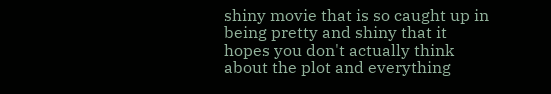shiny movie that is so caught up in being pretty and shiny that it hopes you don't actually think about the plot and everything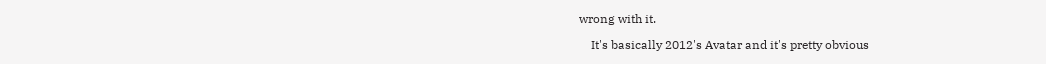wrong with it.

    It's basically 2012's Avatar and it's pretty obvious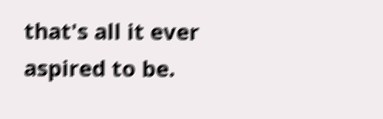that's all it ever aspired to be.